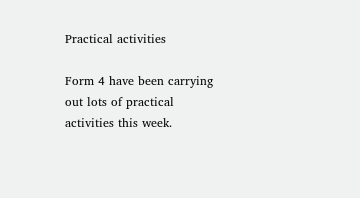Practical activities

Form 4 have been carrying out lots of practical activities this week.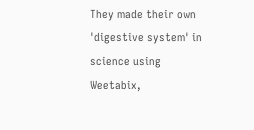They made their own 'digestive system' in science using Weetabix,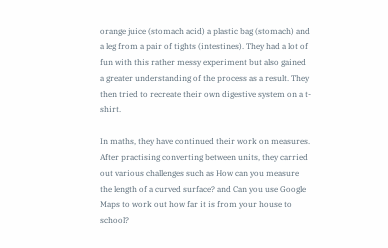orange juice (stomach acid) a plastic bag (stomach) and a leg from a pair of tights (intestines). They had a lot of fun with this rather messy experiment but also gained a greater understanding of the process as a result. They then tried to recreate their own digestive system on a t-shirt.

In maths, they have continued their work on measures. After practising converting between units, they carried out various challenges such as How can you measure the length of a curved surface? and Can you use Google Maps to work out how far it is from your house to school?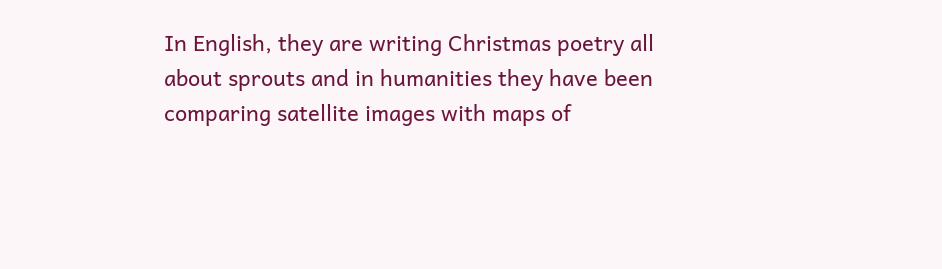In English, they are writing Christmas poetry all about sprouts and in humanities they have been comparing satellite images with maps of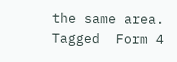the same area.
Tagged  Form 4